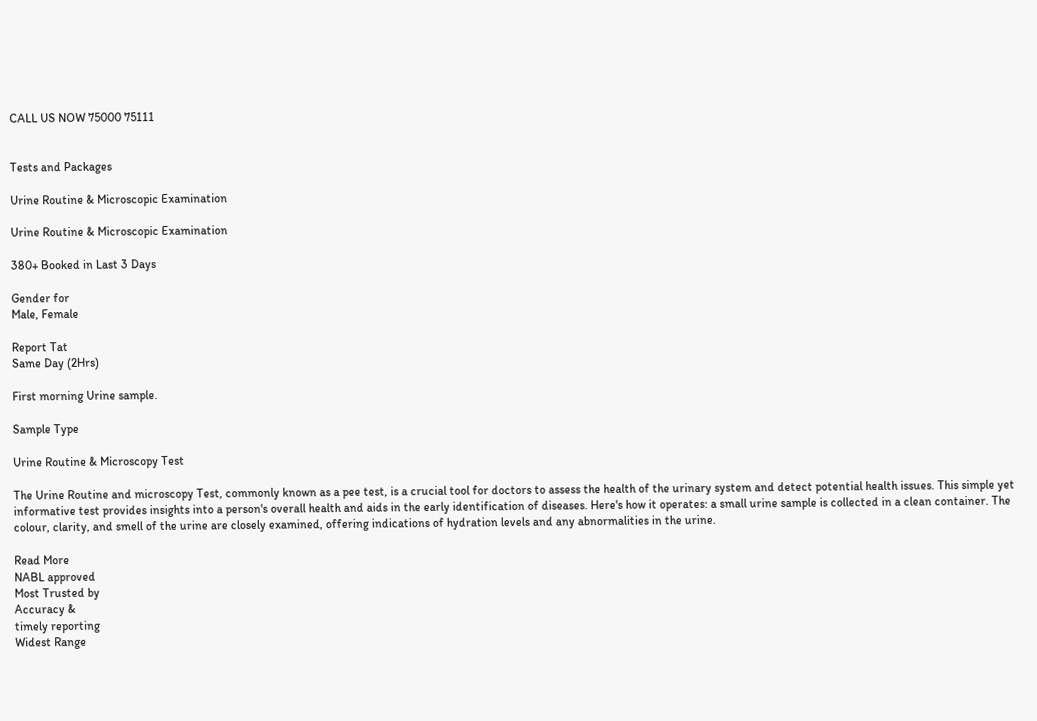CALL US NOW 75000 75111


Tests and Packages

Urine Routine & Microscopic Examination

Urine Routine & Microscopic Examination

380+ Booked in Last 3 Days

Gender for
Male, Female

Report Tat
Same Day (2Hrs)

First morning Urine sample.

Sample Type

Urine Routine & Microscopy Test

The Urine Routine and microscopy Test, commonly known as a pee test, is a crucial tool for doctors to assess the health of the urinary system and detect potential health issues. This simple yet informative test provides insights into a person's overall health and aids in the early identification of diseases. Here's how it operates: a small urine sample is collected in a clean container. The colour, clarity, and smell of the urine are closely examined, offering indications of hydration levels and any abnormalities in the urine.

Read More
NABL approved
Most Trusted by
Accuracy &
timely reporting
Widest Range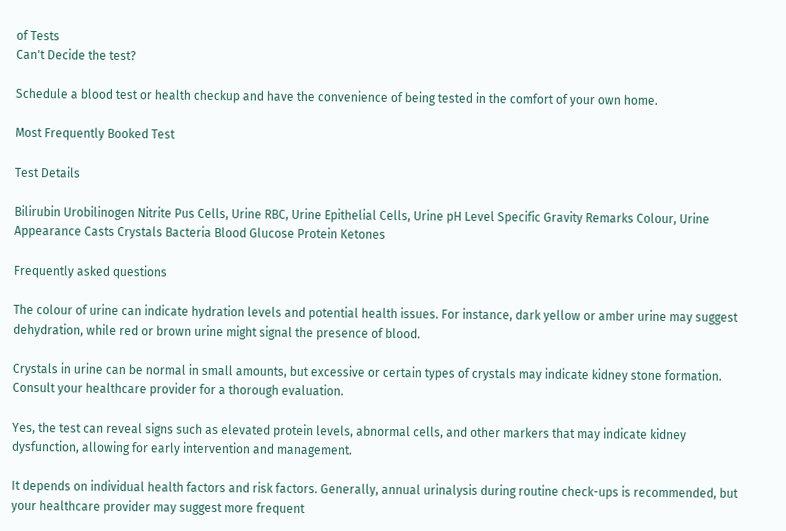of Tests
Can't Decide the test?

Schedule a blood test or health checkup and have the convenience of being tested in the comfort of your own home.

Most Frequently Booked Test

Test Details

Bilirubin Urobilinogen Nitrite Pus Cells, Urine RBC, Urine Epithelial Cells, Urine pH Level Specific Gravity Remarks Colour, Urine Appearance Casts Crystals Bacteria Blood Glucose Protein Ketones

Frequently asked questions

The colour of urine can indicate hydration levels and potential health issues. For instance, dark yellow or amber urine may suggest dehydration, while red or brown urine might signal the presence of blood.

Crystals in urine can be normal in small amounts, but excessive or certain types of crystals may indicate kidney stone formation. Consult your healthcare provider for a thorough evaluation.

Yes, the test can reveal signs such as elevated protein levels, abnormal cells, and other markers that may indicate kidney dysfunction, allowing for early intervention and management.

It depends on individual health factors and risk factors. Generally, annual urinalysis during routine check-ups is recommended, but your healthcare provider may suggest more frequent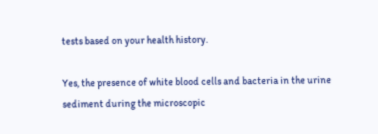tests based on your health history.

Yes, the presence of white blood cells and bacteria in the urine sediment during the microscopic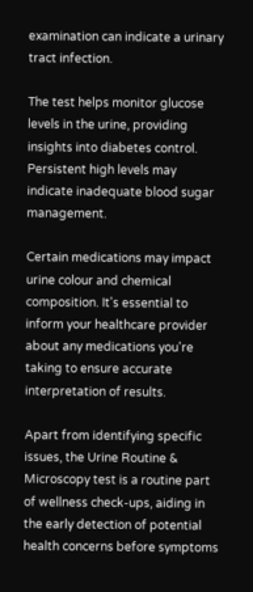examination can indicate a urinary tract infection.

The test helps monitor glucose levels in the urine, providing insights into diabetes control. Persistent high levels may indicate inadequate blood sugar management.

Certain medications may impact urine colour and chemical composition. It's essential to inform your healthcare provider about any medications you're taking to ensure accurate interpretation of results.

Apart from identifying specific issues, the Urine Routine & Microscopy test is a routine part of wellness check-ups, aiding in the early detection of potential health concerns before symptoms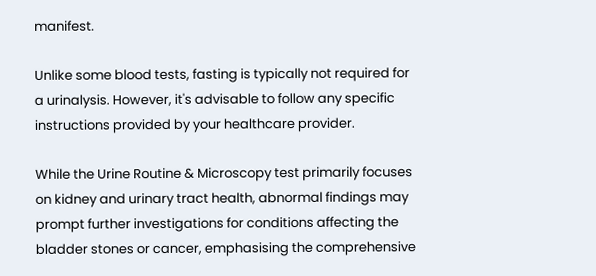manifest.

Unlike some blood tests, fasting is typically not required for a urinalysis. However, it's advisable to follow any specific instructions provided by your healthcare provider.

While the Urine Routine & Microscopy test primarily focuses on kidney and urinary tract health, abnormal findings may prompt further investigations for conditions affecting the bladder stones or cancer, emphasising the comprehensive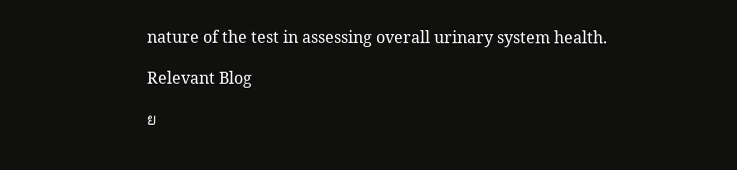nature of the test in assessing overall urinary system health.

Relevant Blog

ย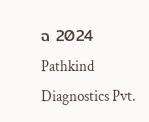ฉ 2024 Pathkind Diagnostics Pvt.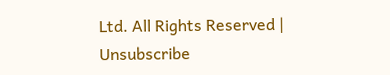Ltd. All Rights Reserved | Unsubscribe